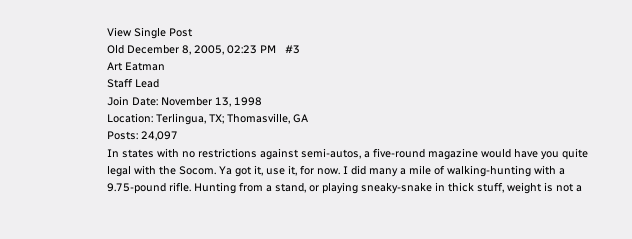View Single Post
Old December 8, 2005, 02:23 PM   #3
Art Eatman
Staff Lead
Join Date: November 13, 1998
Location: Terlingua, TX; Thomasville, GA
Posts: 24,097
In states with no restrictions against semi-autos, a five-round magazine would have you quite legal with the Socom. Ya got it, use it, for now. I did many a mile of walking-hunting with a 9.75-pound rifle. Hunting from a stand, or playing sneaky-snake in thick stuff, weight is not a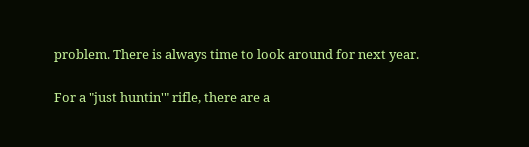problem. There is always time to look around for next year.

For a "just huntin'" rifle, there are a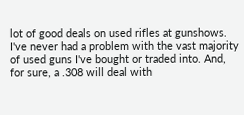lot of good deals on used rifles at gunshows. I've never had a problem with the vast majority of used guns I've bought or traded into. And, for sure, a .308 will deal with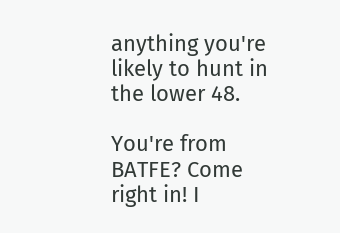anything you're likely to hunt in the lower 48.

You're from BATFE? Come right in! I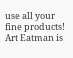use all your fine products!
Art Eatman is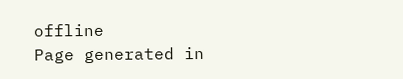offline
Page generated in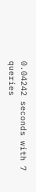0.04242 seconds with 7 queries